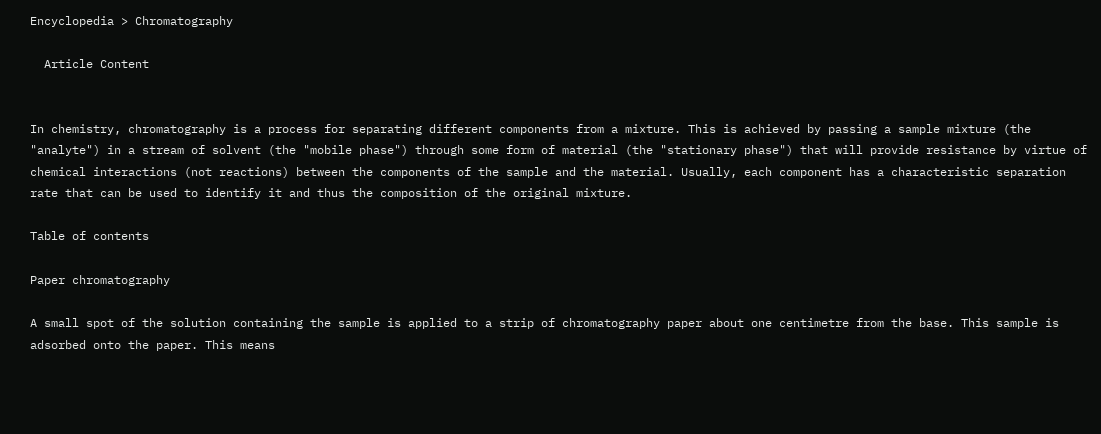Encyclopedia > Chromatography

  Article Content


In chemistry, chromatography is a process for separating different components from a mixture. This is achieved by passing a sample mixture (the "analyte") in a stream of solvent (the "mobile phase") through some form of material (the "stationary phase") that will provide resistance by virtue of chemical interactions (not reactions) between the components of the sample and the material. Usually, each component has a characteristic separation rate that can be used to identify it and thus the composition of the original mixture.

Table of contents

Paper chromatography

A small spot of the solution containing the sample is applied to a strip of chromatography paper about one centimetre from the base. This sample is adsorbed onto the paper. This means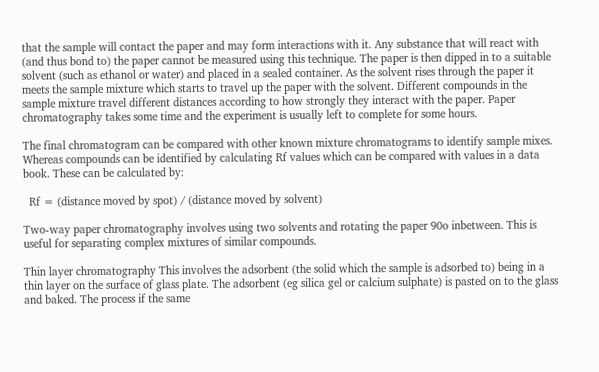that the sample will contact the paper and may form interactions with it. Any substance that will react with (and thus bond to) the paper cannot be measured using this technique. The paper is then dipped in to a suitable solvent (such as ethanol or water) and placed in a sealed container. As the solvent rises through the paper it meets the sample mixture which starts to travel up the paper with the solvent. Different compounds in the sample mixture travel different distances according to how strongly they interact with the paper. Paper chromatography takes some time and the experiment is usually left to complete for some hours.

The final chromatogram can be compared with other known mixture chromatograms to identify sample mixes. Whereas compounds can be identified by calculating Rf values which can be compared with values in a data book. These can be calculated by:

  Rf = (distance moved by spot) / (distance moved by solvent)

Two-way paper chromatography involves using two solvents and rotating the paper 90o inbetween. This is useful for separating complex mixtures of similar compounds.

Thin layer chromatography This involves the adsorbent (the solid which the sample is adsorbed to) being in a thin layer on the surface of glass plate. The adsorbent (eg silica gel or calcium sulphate) is pasted on to the glass and baked. The process if the same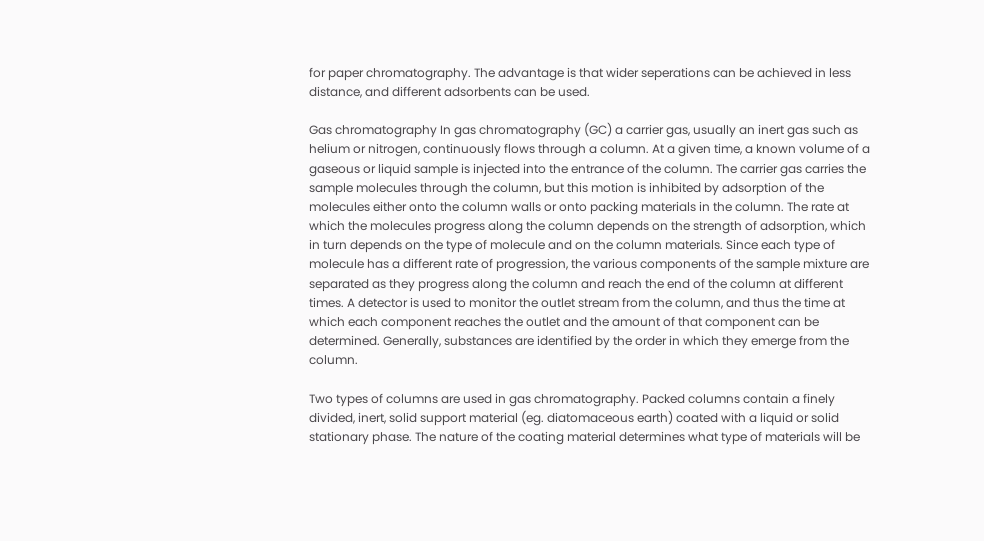for paper chromatography. The advantage is that wider seperations can be achieved in less distance, and different adsorbents can be used.

Gas chromatography In gas chromatography (GC) a carrier gas, usually an inert gas such as helium or nitrogen, continuously flows through a column. At a given time, a known volume of a gaseous or liquid sample is injected into the entrance of the column. The carrier gas carries the sample molecules through the column, but this motion is inhibited by adsorption of the molecules either onto the column walls or onto packing materials in the column. The rate at which the molecules progress along the column depends on the strength of adsorption, which in turn depends on the type of molecule and on the column materials. Since each type of molecule has a different rate of progression, the various components of the sample mixture are separated as they progress along the column and reach the end of the column at different times. A detector is used to monitor the outlet stream from the column, and thus the time at which each component reaches the outlet and the amount of that component can be determined. Generally, substances are identified by the order in which they emerge from the column.

Two types of columns are used in gas chromatography. Packed columns contain a finely divided, inert, solid support material (eg. diatomaceous earth) coated with a liquid or solid stationary phase. The nature of the coating material determines what type of materials will be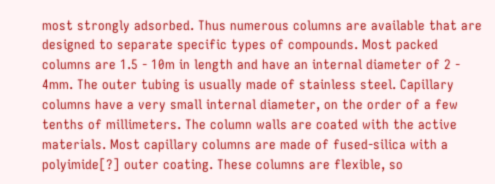most strongly adsorbed. Thus numerous columns are available that are designed to separate specific types of compounds. Most packed columns are 1.5 - 10m in length and have an internal diameter of 2 - 4mm. The outer tubing is usually made of stainless steel. Capillary columns have a very small internal diameter, on the order of a few tenths of millimeters. The column walls are coated with the active materials. Most capillary columns are made of fused-silica with a polyimide[?] outer coating. These columns are flexible, so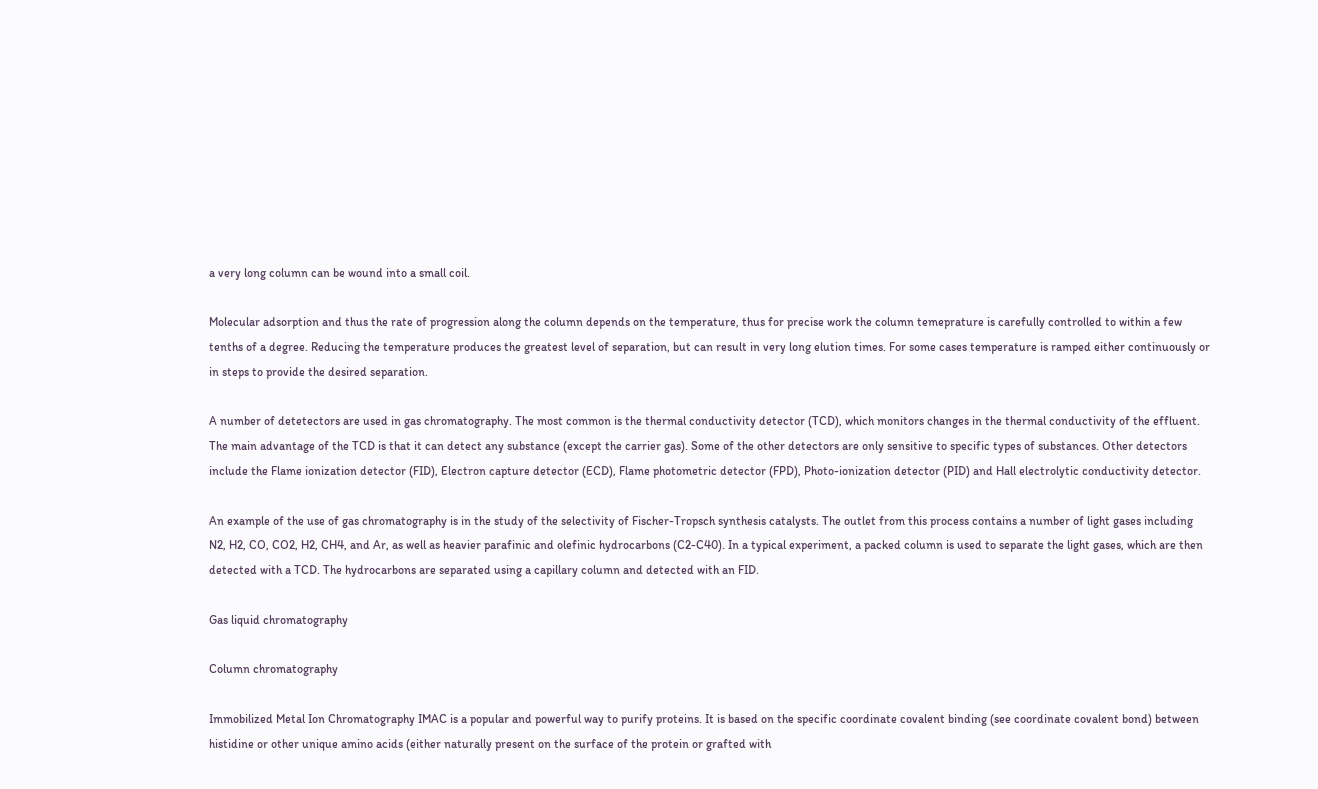a very long column can be wound into a small coil.

Molecular adsorption and thus the rate of progression along the column depends on the temperature, thus for precise work the column temeprature is carefully controlled to within a few tenths of a degree. Reducing the temperature produces the greatest level of separation, but can result in very long elution times. For some cases temperature is ramped either continuously or in steps to provide the desired separation.

A number of detetectors are used in gas chromatography. The most common is the thermal conductivity detector (TCD), which monitors changes in the thermal conductivity of the effluent. The main advantage of the TCD is that it can detect any substance (except the carrier gas). Some of the other detectors are only sensitive to specific types of substances. Other detectors include the Flame ionization detector (FID), Electron capture detector (ECD), Flame photometric detector (FPD), Photo-ionization detector (PID) and Hall electrolytic conductivity detector.

An example of the use of gas chromatography is in the study of the selectivity of Fischer-Tropsch synthesis catalysts. The outlet from this process contains a number of light gases including N2, H2, CO, CO2, H2, CH4, and Ar, as well as heavier parafinic and olefinic hydrocarbons (C2-C40). In a typical experiment, a packed column is used to separate the light gases, which are then detected with a TCD. The hydrocarbons are separated using a capillary column and detected with an FID.

Gas liquid chromatography

Column chromatography

Immobilized Metal Ion Chromatography IMAC is a popular and powerful way to purify proteins. It is based on the specific coordinate covalent binding (see coordinate covalent bond) between histidine or other unique amino acids (either naturally present on the surface of the protein or grafted with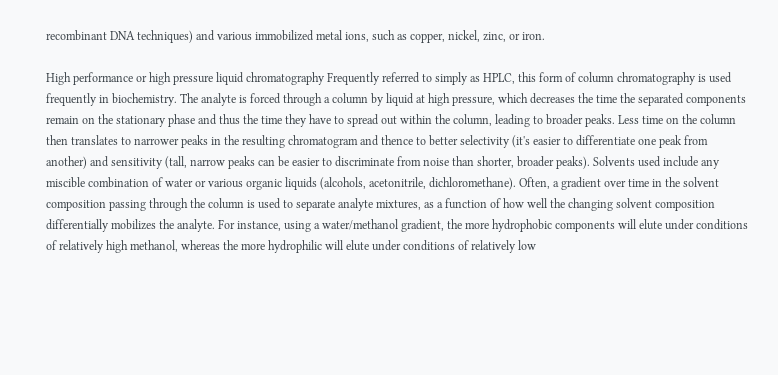recombinant DNA techniques) and various immobilized metal ions, such as copper, nickel, zinc, or iron.

High performance or high pressure liquid chromatography Frequently referred to simply as HPLC, this form of column chromatography is used frequently in biochemistry. The analyte is forced through a column by liquid at high pressure, which decreases the time the separated components remain on the stationary phase and thus the time they have to spread out within the column, leading to broader peaks. Less time on the column then translates to narrower peaks in the resulting chromatogram and thence to better selectivity (it's easier to differentiate one peak from another) and sensitivity (tall, narrow peaks can be easier to discriminate from noise than shorter, broader peaks). Solvents used include any miscible combination of water or various organic liquids (alcohols, acetonitrile, dichloromethane). Often, a gradient over time in the solvent composition passing through the column is used to separate analyte mixtures, as a function of how well the changing solvent composition differentially mobilizes the analyte. For instance, using a water/methanol gradient, the more hydrophobic components will elute under conditions of relatively high methanol, whereas the more hydrophilic will elute under conditions of relatively low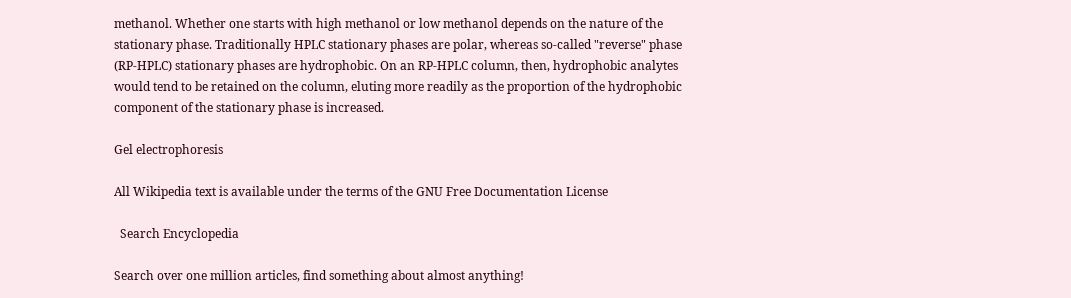methanol. Whether one starts with high methanol or low methanol depends on the nature of the stationary phase. Traditionally HPLC stationary phases are polar, whereas so-called "reverse" phase (RP-HPLC) stationary phases are hydrophobic. On an RP-HPLC column, then, hydrophobic analytes would tend to be retained on the column, eluting more readily as the proportion of the hydrophobic component of the stationary phase is increased.

Gel electrophoresis

All Wikipedia text is available under the terms of the GNU Free Documentation License

  Search Encyclopedia

Search over one million articles, find something about almost anything!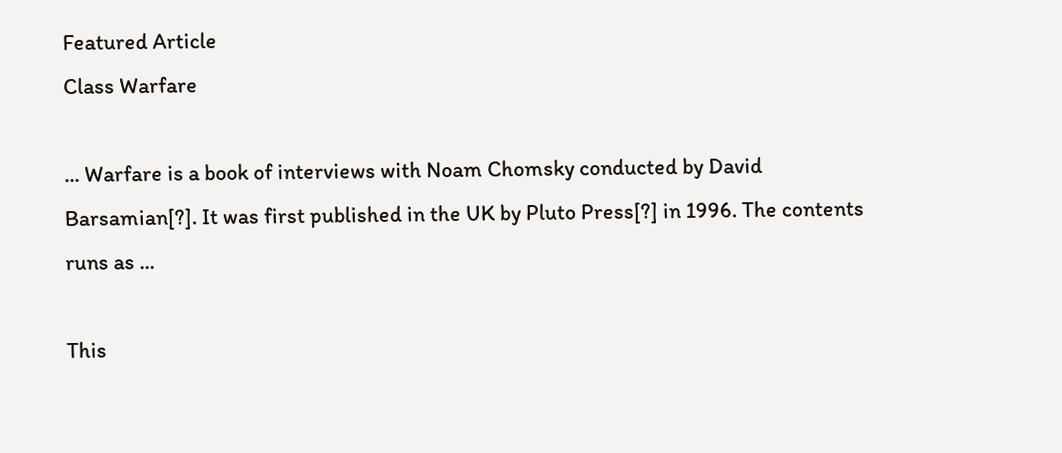Featured Article
Class Warfare

... Warfare is a book of interviews with Noam Chomsky conducted by David Barsamian[?]. It was first published in the UK by Pluto Press[?] in 1996. The contents runs as ...

This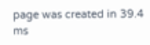page was created in 39.4 ms